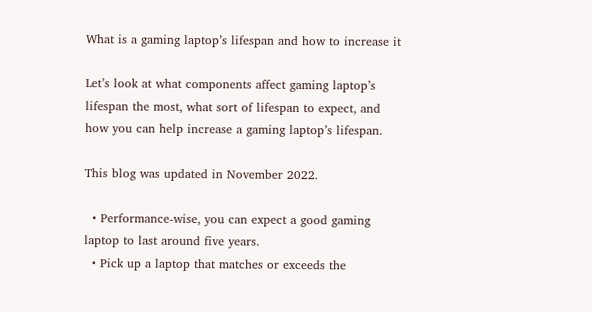What is a gaming laptop’s lifespan and how to increase it

Let’s look at what components affect gaming laptop’s lifespan the most, what sort of lifespan to expect, and how you can help increase a gaming laptop’s lifespan.

This blog was updated in November 2022.

  • Performance-wise, you can expect a good gaming laptop to last around five years.
  • Pick up a laptop that matches or exceeds the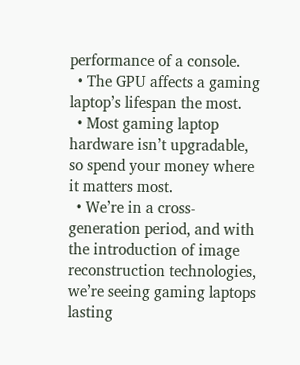performance of a console.
  • The GPU affects a gaming laptop’s lifespan the most.
  • Most gaming laptop hardware isn’t upgradable, so spend your money where it matters most.
  • We’re in a cross-generation period, and with the introduction of image reconstruction technologies, we’re seeing gaming laptops lasting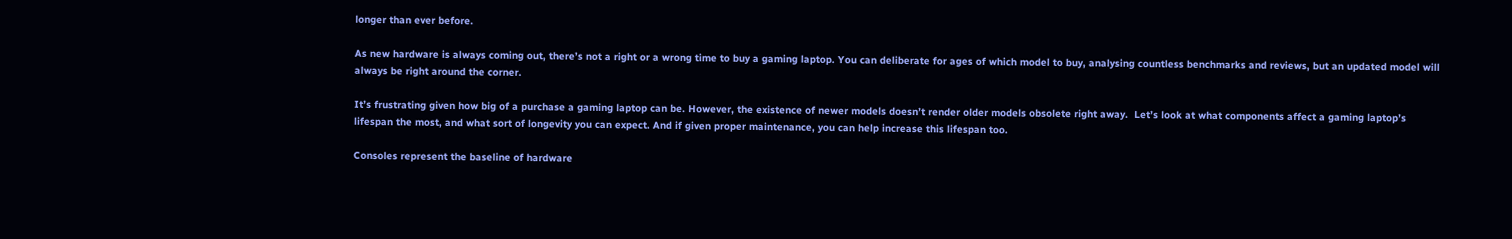longer than ever before.

As new hardware is always coming out, there’s not a right or a wrong time to buy a gaming laptop. You can deliberate for ages of which model to buy, analysing countless benchmarks and reviews, but an updated model will always be right around the corner.

It’s frustrating given how big of a purchase a gaming laptop can be. However, the existence of newer models doesn’t render older models obsolete right away.  Let’s look at what components affect a gaming laptop’s lifespan the most, and what sort of longevity you can expect. And if given proper maintenance, you can help increase this lifespan too.

Consoles represent the baseline of hardware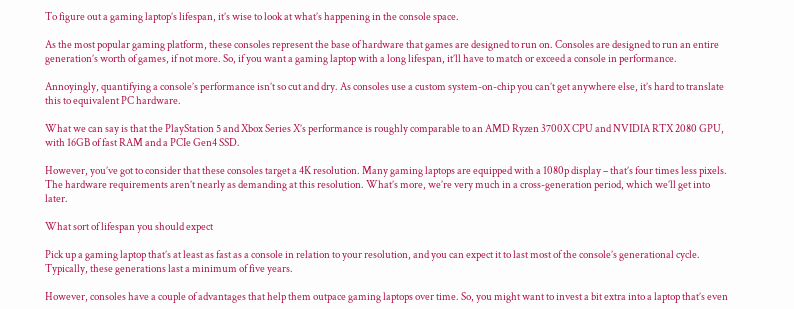To figure out a gaming laptop’s lifespan, it’s wise to look at what’s happening in the console space.

As the most popular gaming platform, these consoles represent the base of hardware that games are designed to run on. Consoles are designed to run an entire generation’s worth of games, if not more. So, if you want a gaming laptop with a long lifespan, it’ll have to match or exceed a console in performance.

Annoyingly, quantifying a console’s performance isn’t so cut and dry. As consoles use a custom system-on-chip you can’t get anywhere else, it’s hard to translate this to equivalent PC hardware.

What we can say is that the PlayStation 5 and Xbox Series X’s performance is roughly comparable to an AMD Ryzen 3700X CPU and NVIDIA RTX 2080 GPU, with 16GB of fast RAM and a PCIe Gen4 SSD.

However, you’ve got to consider that these consoles target a 4K resolution. Many gaming laptops are equipped with a 1080p display – that’s four times less pixels. The hardware requirements aren’t nearly as demanding at this resolution. What’s more, we’re very much in a cross-generation period, which we’ll get into later.

What sort of lifespan you should expect

Pick up a gaming laptop that’s at least as fast as a console in relation to your resolution, and you can expect it to last most of the console’s generational cycle. Typically, these generations last a minimum of five years.

However, consoles have a couple of advantages that help them outpace gaming laptops over time. So, you might want to invest a bit extra into a laptop that’s even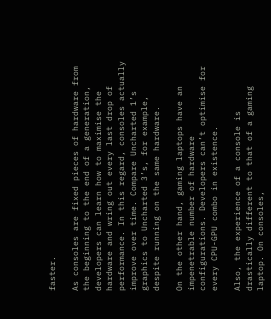faster.

As consoles are fixed pieces of hardware from the beginning to the end of a generation, developers can learn how to maximise the hardware and wring out every last drop of performance. In this regard, consoles actually improve over time. Compare Uncharted 1’s graphics to Uncharted 3’s, for example, despite running on the same hardware.

On the other hand, gaming laptops have an impenetrable number of hardware configurations. Developers can’t optimise for every CPU-GPU combo in existence.

Also, the experience of a console is drastically different to that of a gaming laptop. On consoles,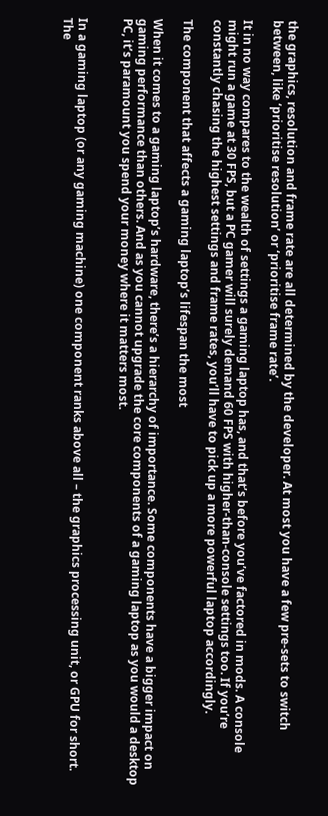the graphics, resolution and frame rate are all determined by the developer. At most you have a few pre-sets to switch between, like ‘prioritise resolution’ or ‘prioritise frame rate’.

It in no way compares to the wealth of settings a gaming laptop has, and that’s before you’ve factored in mods. A console might run a game at 30 FPS, but a PC gamer will surely demand 60 FPS with higher-than-console settings too. If you’re constantly chasing the highest settings and frame rates, you’ll have to pick up a more powerful laptop accordingly.

The component that affects a gaming laptop’s lifespan the most

When it comes to a gaming laptop’s hardware, there’s a hierarchy of importance. Some components have a bigger impact on gaming performance than others. And as you cannot upgrade the core components of a gaming laptop as you would a desktop PC, it’s paramount you spend your money where it matters most.


In a gaming laptop (or any gaming machine) one component ranks above all – the graphics processing unit, or GPU for short. The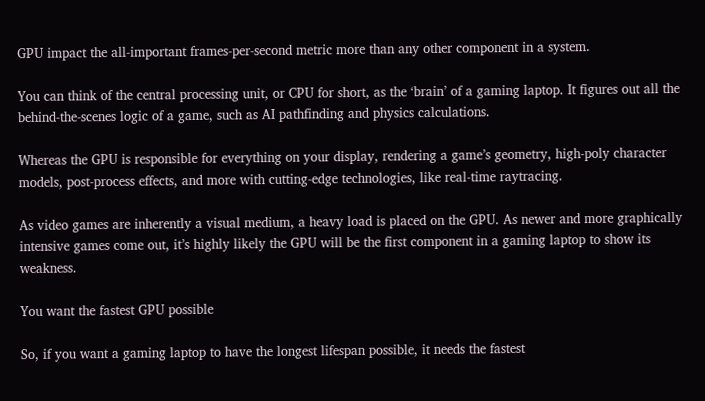GPU impact the all-important frames-per-second metric more than any other component in a system.

You can think of the central processing unit, or CPU for short, as the ‘brain’ of a gaming laptop. It figures out all the behind-the-scenes logic of a game, such as AI pathfinding and physics calculations.

Whereas the GPU is responsible for everything on your display, rendering a game’s geometry, high-poly character models, post-process effects, and more with cutting-edge technologies, like real-time raytracing.

As video games are inherently a visual medium, a heavy load is placed on the GPU. As newer and more graphically intensive games come out, it’s highly likely the GPU will be the first component in a gaming laptop to show its weakness.

You want the fastest GPU possible

So, if you want a gaming laptop to have the longest lifespan possible, it needs the fastest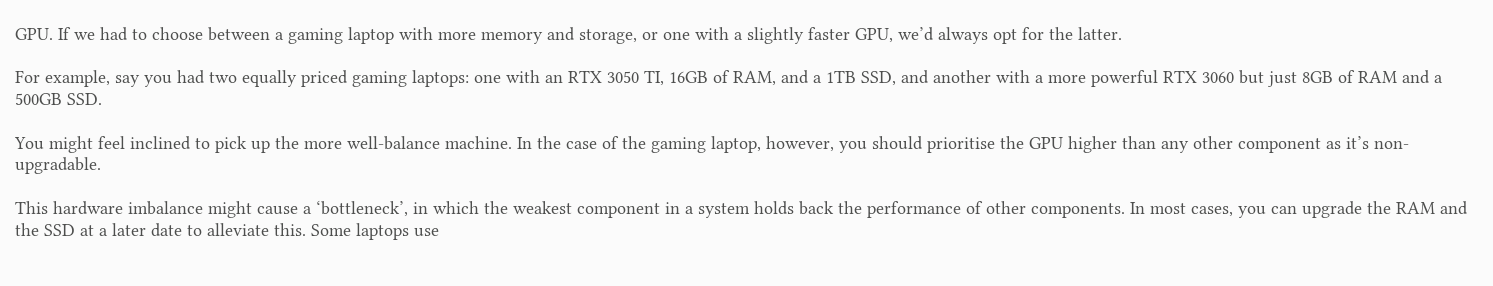GPU. If we had to choose between a gaming laptop with more memory and storage, or one with a slightly faster GPU, we’d always opt for the latter.

For example, say you had two equally priced gaming laptops: one with an RTX 3050 TI, 16GB of RAM, and a 1TB SSD, and another with a more powerful RTX 3060 but just 8GB of RAM and a 500GB SSD.

You might feel inclined to pick up the more well-balance machine. In the case of the gaming laptop, however, you should prioritise the GPU higher than any other component as it’s non-upgradable.

This hardware imbalance might cause a ‘bottleneck’, in which the weakest component in a system holds back the performance of other components. In most cases, you can upgrade the RAM and the SSD at a later date to alleviate this. Some laptops use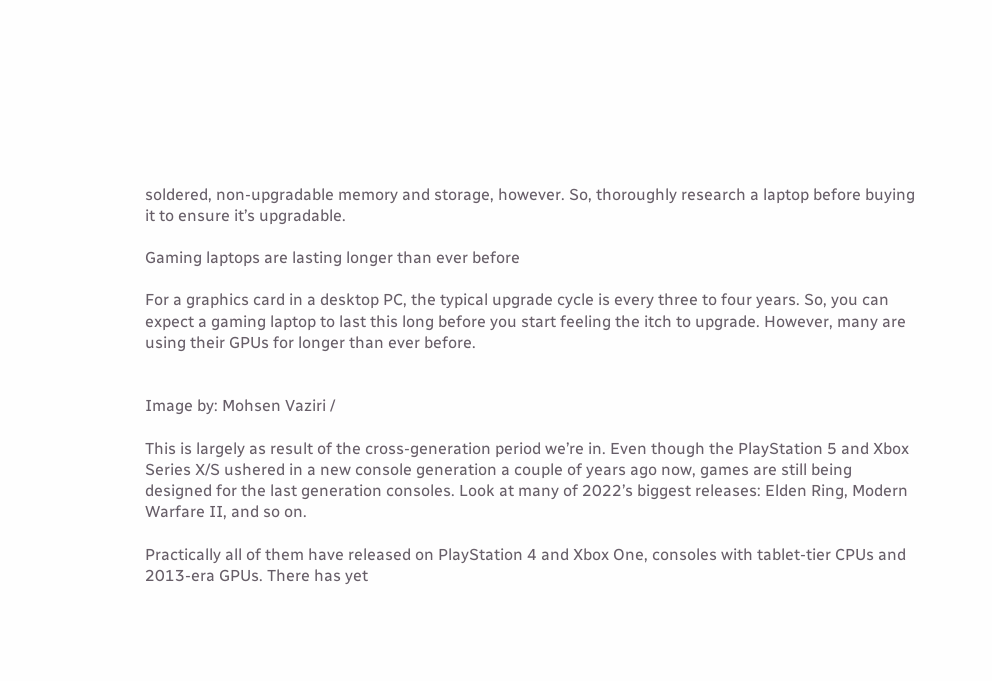soldered, non-upgradable memory and storage, however. So, thoroughly research a laptop before buying it to ensure it’s upgradable.

Gaming laptops are lasting longer than ever before

For a graphics card in a desktop PC, the typical upgrade cycle is every three to four years. So, you can expect a gaming laptop to last this long before you start feeling the itch to upgrade. However, many are using their GPUs for longer than ever before.


Image by: Mohsen Vaziri /

This is largely as result of the cross-generation period we’re in. Even though the PlayStation 5 and Xbox Series X/S ushered in a new console generation a couple of years ago now, games are still being designed for the last generation consoles. Look at many of 2022’s biggest releases: Elden Ring, Modern Warfare II, and so on.

Practically all of them have released on PlayStation 4 and Xbox One, consoles with tablet-tier CPUs and 2013-era GPUs. There has yet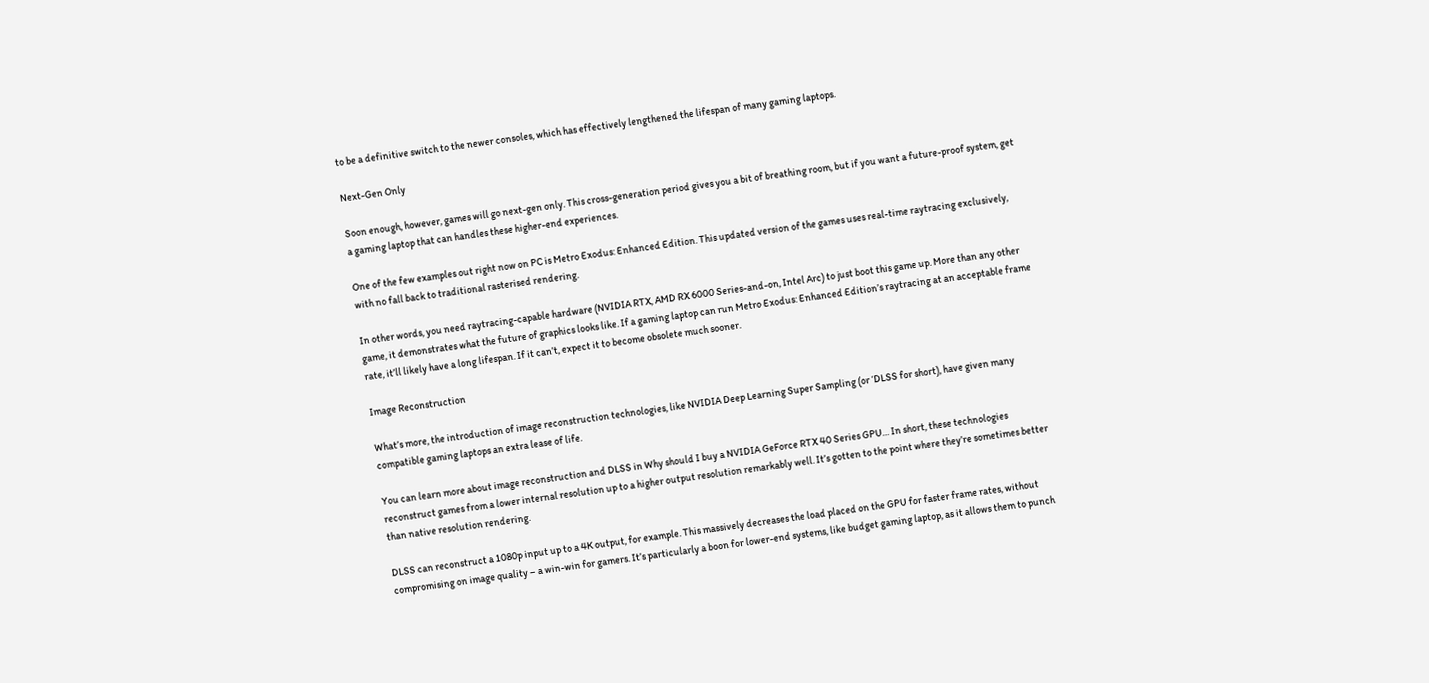to be a definitive switch to the newer consoles, which has effectively lengthened the lifespan of many gaming laptops.

Next-Gen Only

Soon enough, however, games will go next-gen only. This cross-generation period gives you a bit of breathing room, but if you want a future-proof system, get a gaming laptop that can handles these higher-end experiences.

One of the few examples out right now on PC is Metro Exodus: Enhanced Edition. This updated version of the games uses real-time raytracing exclusively, with no fall back to traditional rasterised rendering.

In other words, you need raytracing-capable hardware (NVIDIA RTX, AMD RX 6000 Series-and-on, Intel Arc) to just boot this game up. More than any other game, it demonstrates what the future of graphics looks like. If a gaming laptop can run Metro Exodus: Enhanced Edition’s raytracing at an acceptable frame rate, it’ll likely have a long lifespan. If it can’t, expect it to become obsolete much sooner.

Image Reconstruction

What’s more, the introduction of image reconstruction technologies, like NVIDIA Deep Learning Super Sampling (or ‘DLSS for short), have given many compatible gaming laptops an extra lease of life.

You can learn more about image reconstruction and DLSS in Why should I buy a NVIDIA GeForce RTX 40 Series GPU… In short, these technologies reconstruct games from a lower internal resolution up to a higher output resolution remarkably well. It’s gotten to the point where they’re sometimes better than native resolution rendering.

DLSS can reconstruct a 1080p input up to a 4K output, for example. This massively decreases the load placed on the GPU for faster frame rates, without compromising on image quality – a win-win for gamers. It’s particularly a boon for lower-end systems, like budget gaming laptop, as it allows them to punch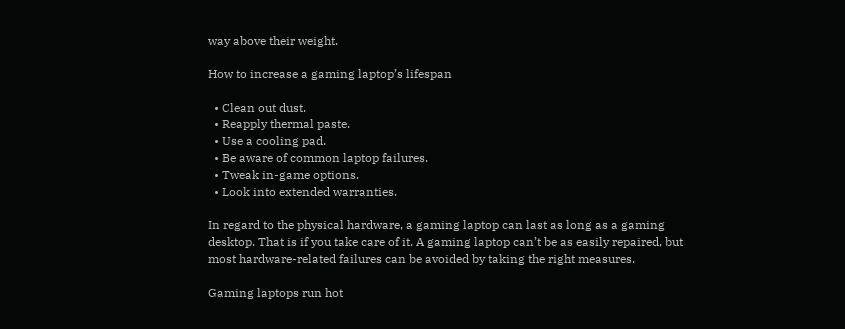way above their weight.

How to increase a gaming laptop’s lifespan

  • Clean out dust.
  • Reapply thermal paste.
  • Use a cooling pad.
  • Be aware of common laptop failures.
  • Tweak in-game options.
  • Look into extended warranties.

In regard to the physical hardware, a gaming laptop can last as long as a gaming desktop. That is if you take care of it. A gaming laptop can’t be as easily repaired, but most hardware-related failures can be avoided by taking the right measures.

Gaming laptops run hot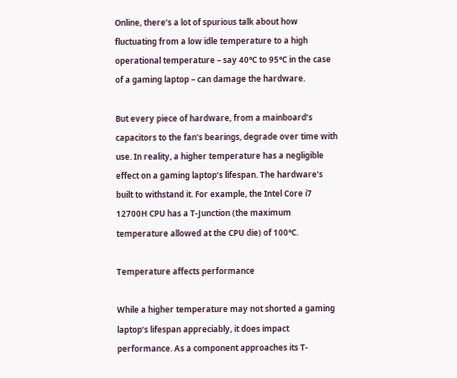Online, there’s a lot of spurious talk about how fluctuating from a low idle temperature to a high operational temperature – say 40°C to 95°C in the case of a gaming laptop – can damage the hardware.

But every piece of hardware, from a mainboard’s capacitors to the fan’s bearings, degrade over time with use. In reality, a higher temperature has a negligible effect on a gaming laptop’s lifespan. The hardware’s built to withstand it. For example, the Intel Core i7 12700H CPU has a T-Junction (the maximum temperature allowed at the CPU die) of 100°C.

Temperature affects performance

While a higher temperature may not shorted a gaming laptop’s lifespan appreciably, it does impact performance. As a component approaches its T-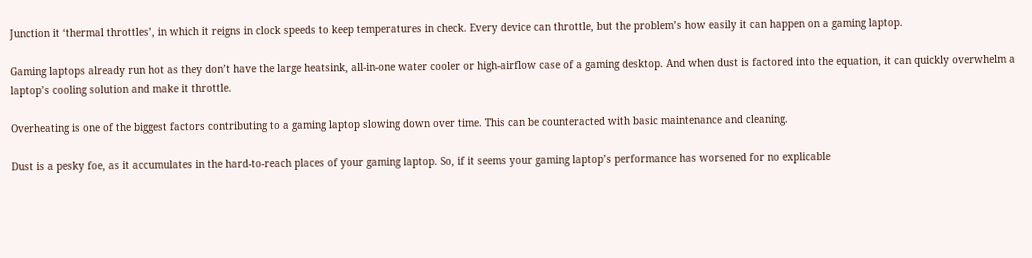Junction it ‘thermal throttles’, in which it reigns in clock speeds to keep temperatures in check. Every device can throttle, but the problem’s how easily it can happen on a gaming laptop.

Gaming laptops already run hot as they don’t have the large heatsink, all-in-one water cooler or high-airflow case of a gaming desktop. And when dust is factored into the equation, it can quickly overwhelm a laptop’s cooling solution and make it throttle.

Overheating is one of the biggest factors contributing to a gaming laptop slowing down over time. This can be counteracted with basic maintenance and cleaning.

Dust is a pesky foe, as it accumulates in the hard-to-reach places of your gaming laptop. So, if it seems your gaming laptop’s performance has worsened for no explicable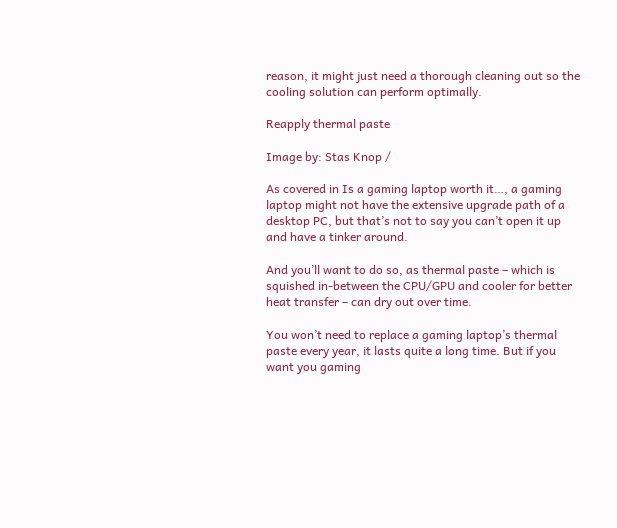reason, it might just need a thorough cleaning out so the cooling solution can perform optimally.

Reapply thermal paste

Image by: Stas Knop /

As covered in Is a gaming laptop worth it…, a gaming laptop might not have the extensive upgrade path of a desktop PC, but that’s not to say you can’t open it up and have a tinker around.

And you’ll want to do so, as thermal paste – which is squished in-between the CPU/GPU and cooler for better heat transfer – can dry out over time.

You won’t need to replace a gaming laptop’s thermal paste every year, it lasts quite a long time. But if you want you gaming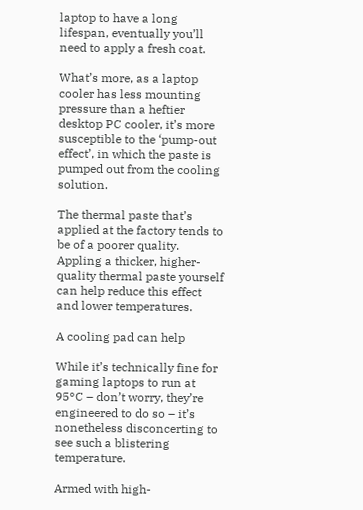laptop to have a long lifespan, eventually you’ll need to apply a fresh coat.

What’s more, as a laptop cooler has less mounting pressure than a heftier desktop PC cooler, it’s more susceptible to the ‘pump-out effect’, in which the paste is pumped out from the cooling solution.

The thermal paste that’s applied at the factory tends to be of a poorer quality. Appling a thicker, higher-quality thermal paste yourself can help reduce this effect and lower temperatures.

A cooling pad can help

While it’s technically fine for gaming laptops to run at 95°C – don’t worry, they’re engineered to do so – it’s nonetheless disconcerting to see such a blistering temperature.

Armed with high-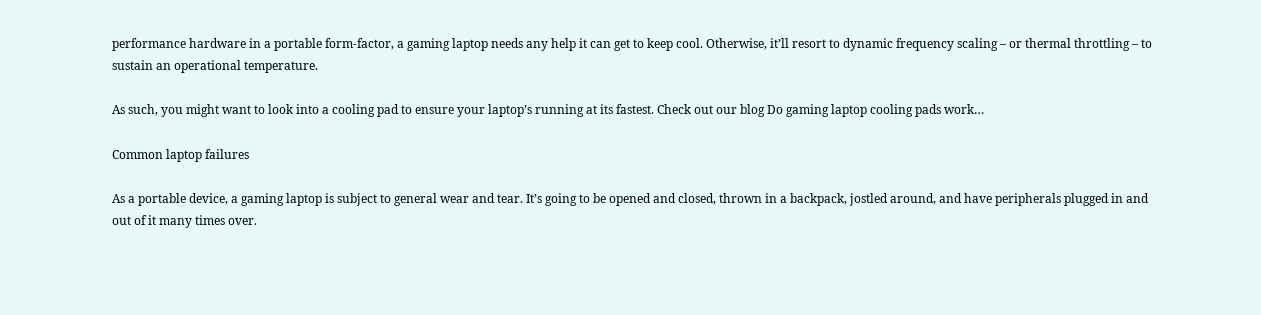performance hardware in a portable form-factor, a gaming laptop needs any help it can get to keep cool. Otherwise, it’ll resort to dynamic frequency scaling – or thermal throttling – to sustain an operational temperature.

As such, you might want to look into a cooling pad to ensure your laptop’s running at its fastest. Check out our blog Do gaming laptop cooling pads work…

Common laptop failures

As a portable device, a gaming laptop is subject to general wear and tear. It’s going to be opened and closed, thrown in a backpack, jostled around, and have peripherals plugged in and out of it many times over.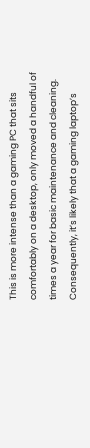This is more intense than a gaming PC that sits comfortably on a desktop, only moved a handful of times a year for basic maintenance and cleaning. Consequently, it’s likely that a gaming laptop’s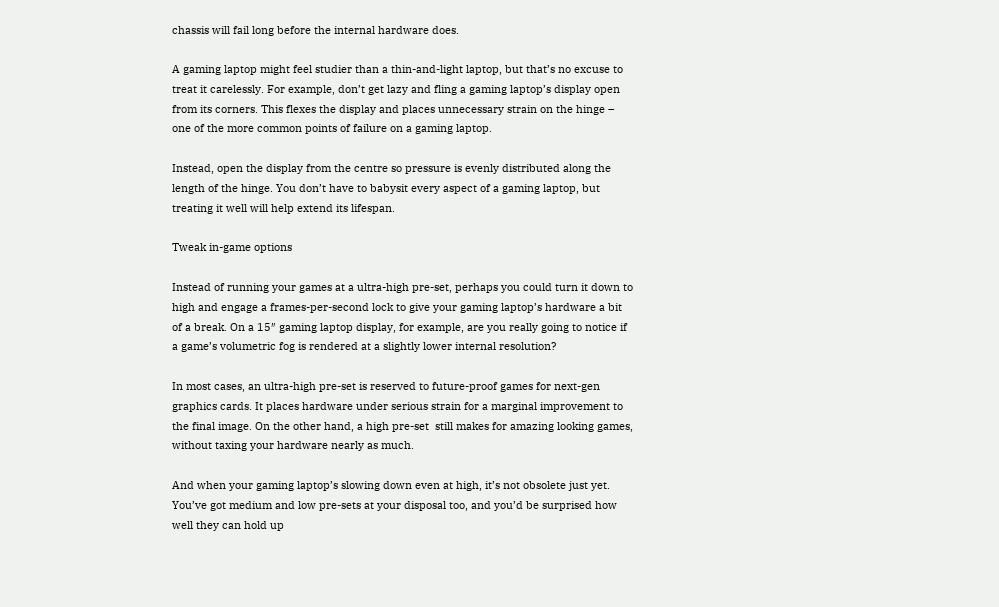chassis will fail long before the internal hardware does.

A gaming laptop might feel studier than a thin-and-light laptop, but that’s no excuse to treat it carelessly. For example, don’t get lazy and fling a gaming laptop’s display open from its corners. This flexes the display and places unnecessary strain on the hinge – one of the more common points of failure on a gaming laptop.

Instead, open the display from the centre so pressure is evenly distributed along the length of the hinge. You don’t have to babysit every aspect of a gaming laptop, but treating it well will help extend its lifespan.

Tweak in-game options

Instead of running your games at a ultra-high pre-set, perhaps you could turn it down to high and engage a frames-per-second lock to give your gaming laptop’s hardware a bit of a break. On a 15″ gaming laptop display, for example, are you really going to notice if a game’s volumetric fog is rendered at a slightly lower internal resolution?

In most cases, an ultra-high pre-set is reserved to future-proof games for next-gen graphics cards. It places hardware under serious strain for a marginal improvement to the final image. On the other hand, a high pre-set  still makes for amazing looking games, without taxing your hardware nearly as much.

And when your gaming laptop’s slowing down even at high, it’s not obsolete just yet. You’ve got medium and low pre-sets at your disposal too, and you’d be surprised how well they can hold up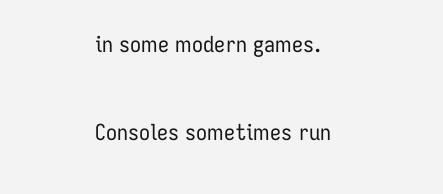in some modern games.

Consoles sometimes run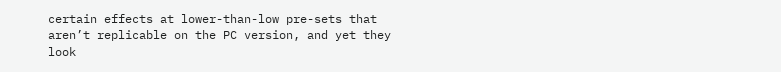certain effects at lower-than-low pre-sets that aren’t replicable on the PC version, and yet they look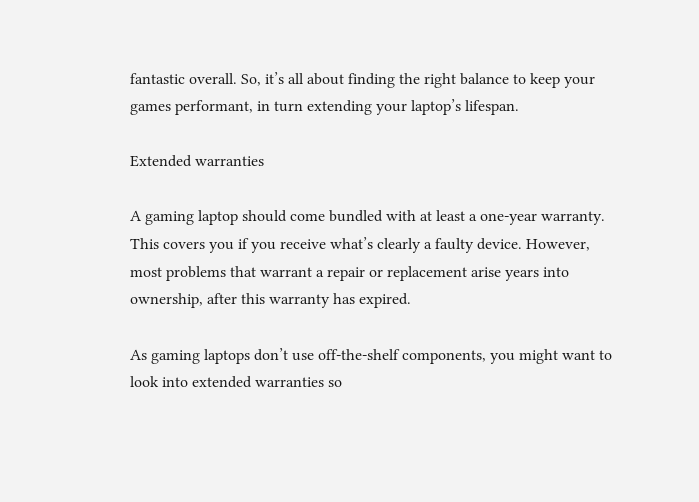fantastic overall. So, it’s all about finding the right balance to keep your games performant, in turn extending your laptop’s lifespan.

Extended warranties

A gaming laptop should come bundled with at least a one-year warranty. This covers you if you receive what’s clearly a faulty device. However, most problems that warrant a repair or replacement arise years into ownership, after this warranty has expired.

As gaming laptops don’t use off-the-shelf components, you might want to look into extended warranties so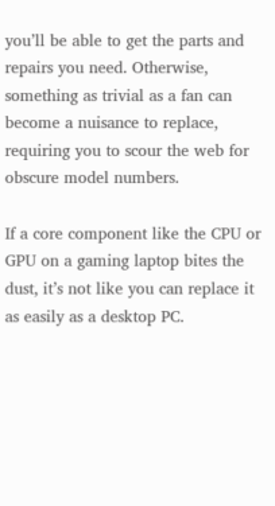you’ll be able to get the parts and repairs you need. Otherwise, something as trivial as a fan can become a nuisance to replace, requiring you to scour the web for obscure model numbers.

If a core component like the CPU or GPU on a gaming laptop bites the dust, it’s not like you can replace it as easily as a desktop PC.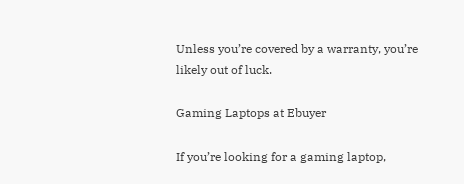Unless you’re covered by a warranty, you’re likely out of luck.

Gaming Laptops at Ebuyer

If you’re looking for a gaming laptop,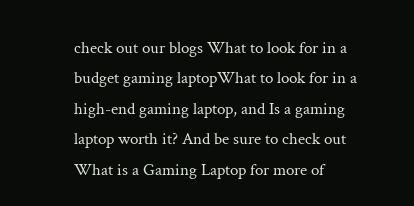check out our blogs What to look for in a budget gaming laptopWhat to look for in a high-end gaming laptop, and Is a gaming laptop worth it? And be sure to check out What is a Gaming Laptop for more of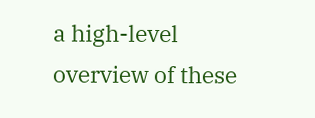a high-level overview of these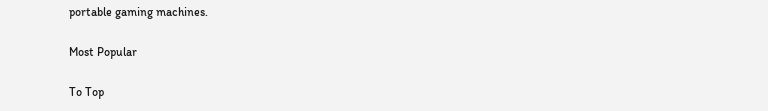portable gaming machines.

Most Popular

To Top